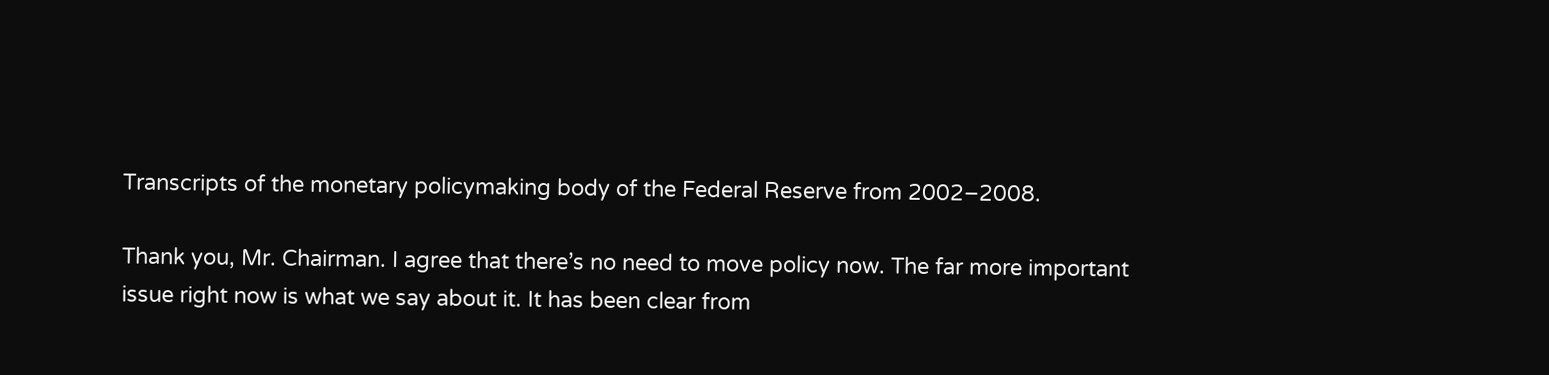Transcripts of the monetary policymaking body of the Federal Reserve from 2002–2008.

Thank you, Mr. Chairman. I agree that there’s no need to move policy now. The far more important issue right now is what we say about it. It has been clear from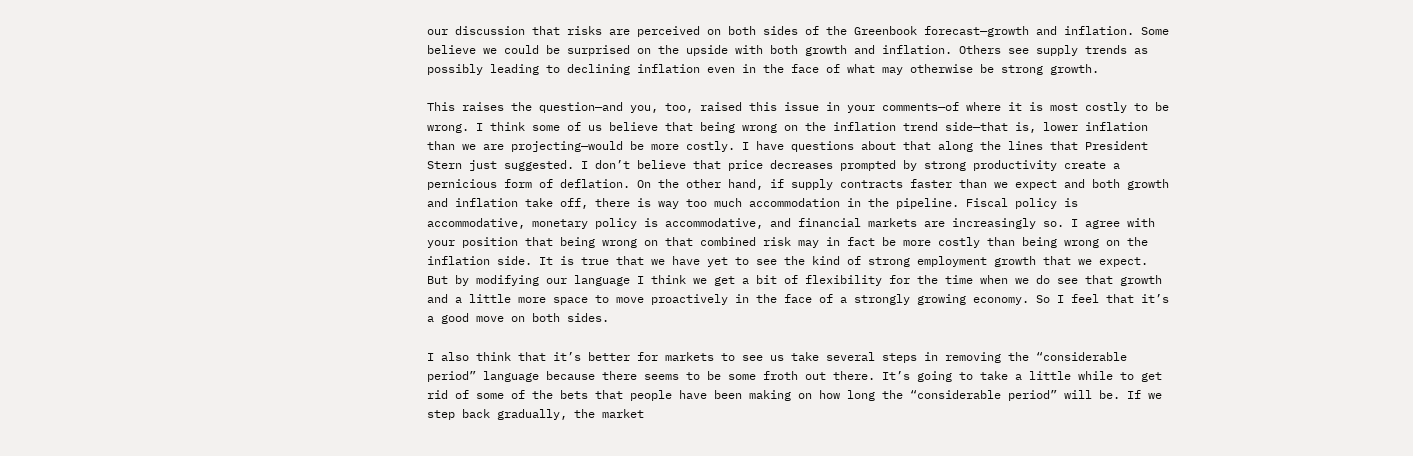our discussion that risks are perceived on both sides of the Greenbook forecast—growth and inflation. Some believe we could be surprised on the upside with both growth and inflation. Others see supply trends as possibly leading to declining inflation even in the face of what may otherwise be strong growth.

This raises the question—and you, too, raised this issue in your comments—of where it is most costly to be wrong. I think some of us believe that being wrong on the inflation trend side—that is, lower inflation than we are projecting—would be more costly. I have questions about that along the lines that President Stern just suggested. I don’t believe that price decreases prompted by strong productivity create a pernicious form of deflation. On the other hand, if supply contracts faster than we expect and both growth and inflation take off, there is way too much accommodation in the pipeline. Fiscal policy is accommodative, monetary policy is accommodative, and financial markets are increasingly so. I agree with your position that being wrong on that combined risk may in fact be more costly than being wrong on the inflation side. It is true that we have yet to see the kind of strong employment growth that we expect. But by modifying our language I think we get a bit of flexibility for the time when we do see that growth and a little more space to move proactively in the face of a strongly growing economy. So I feel that it’s a good move on both sides.

I also think that it’s better for markets to see us take several steps in removing the “considerable period” language because there seems to be some froth out there. It’s going to take a little while to get rid of some of the bets that people have been making on how long the “considerable period” will be. If we step back gradually, the market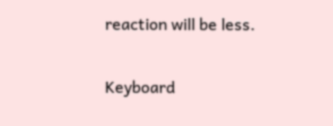reaction will be less.

Keyboard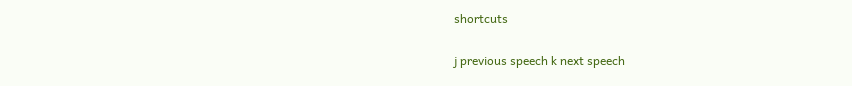shortcuts

j previous speech k next speech